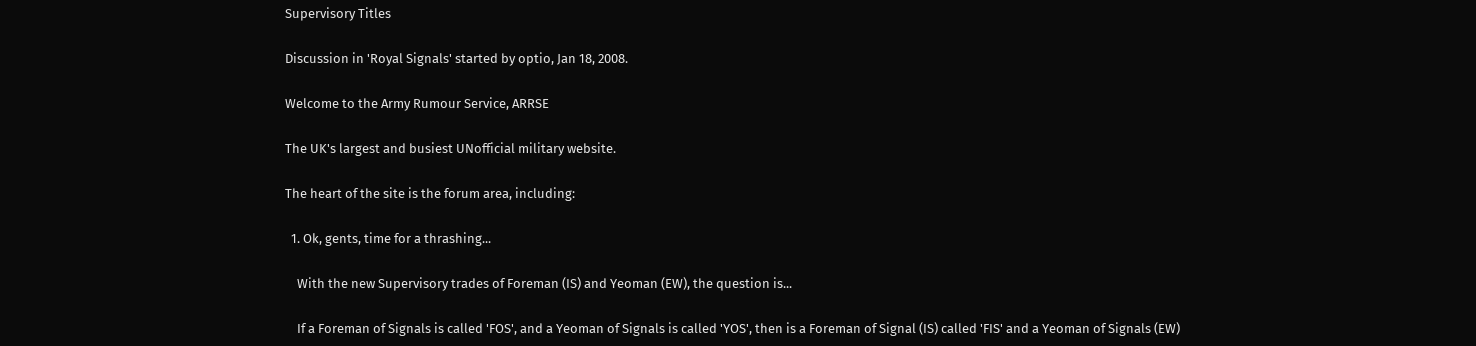Supervisory Titles

Discussion in 'Royal Signals' started by optio, Jan 18, 2008.

Welcome to the Army Rumour Service, ARRSE

The UK's largest and busiest UNofficial military website.

The heart of the site is the forum area, including:

  1. Ok, gents, time for a thrashing...

    With the new Supervisory trades of Foreman (IS) and Yeoman (EW), the question is...

    If a Foreman of Signals is called 'FOS', and a Yeoman of Signals is called 'YOS', then is a Foreman of Signal (IS) called 'FIS' and a Yeoman of Signals (EW)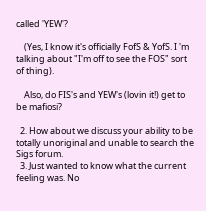called 'YEW'?

    (Yes, I know it's officially FofS & YofS. I 'm talking about "I'm off to see the FOS" sort of thing).

    Also, do FIS's and YEW's (lovin it!) get to be mafiosi?

  2. How about we discuss your ability to be totally unoriginal and unable to search the Sigs forum.
  3. Just wanted to know what the current feeling was. No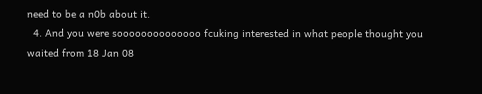need to be a n0b about it.
  4. And you were soooooooooooooo fcuking interested in what people thought you waited from 18 Jan 08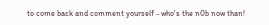to come back and comment yourself - who's the n0b now than!